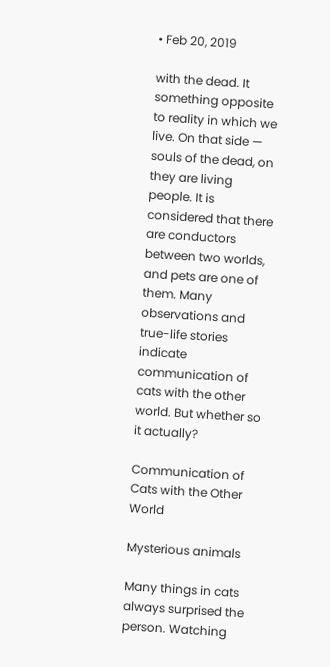• Feb 20, 2019

with the dead. It something opposite to reality in which we live. On that side — souls of the dead, on they are living people. It is considered that there are conductors between two worlds, and pets are one of them. Many observations and true-life stories indicate communication of cats with the other world. But whether so it actually?

Communication of Cats with the Other World

Mysterious animals

Many things in cats always surprised the person. Watching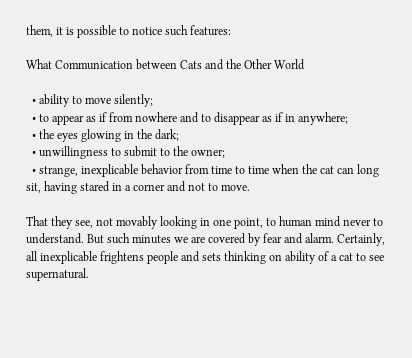them, it is possible to notice such features:

What Communication between Cats and the Other World

  • ability to move silently;
  • to appear as if from nowhere and to disappear as if in anywhere;
  • the eyes glowing in the dark;
  • unwillingness to submit to the owner;
  • strange, inexplicable behavior from time to time when the cat can long sit, having stared in a corner and not to move.

That they see, not movably looking in one point, to human mind never to understand. But such minutes we are covered by fear and alarm. Certainly, all inexplicable frightens people and sets thinking on ability of a cat to see supernatural.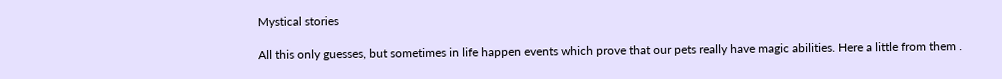Mystical stories

All this only guesses, but sometimes in life happen events which prove that our pets really have magic abilities. Here a little from them .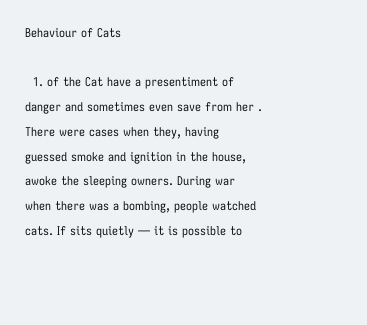Behaviour of Cats

  1. of the Cat have a presentiment of danger and sometimes even save from her . There were cases when they, having guessed smoke and ignition in the house, awoke the sleeping owners. During war when there was a bombing, people watched cats. If sits quietly — it is possible to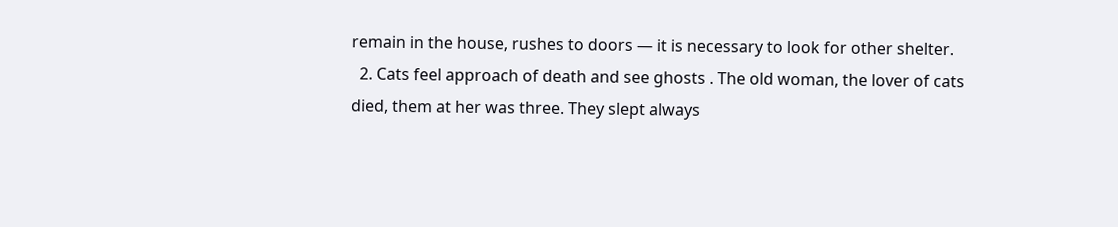remain in the house, rushes to doors — it is necessary to look for other shelter.
  2. Cats feel approach of death and see ghosts . The old woman, the lover of cats died, them at her was three. They slept always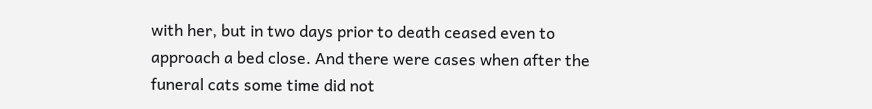with her, but in two days prior to death ceased even to approach a bed close. And there were cases when after the funeral cats some time did not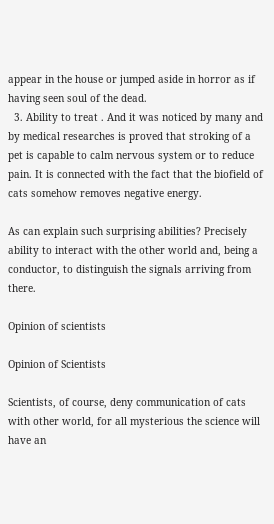appear in the house or jumped aside in horror as if having seen soul of the dead.
  3. Ability to treat . And it was noticed by many and by medical researches is proved that stroking of a pet is capable to calm nervous system or to reduce pain. It is connected with the fact that the biofield of cats somehow removes negative energy.

As can explain such surprising abilities? Precisely ability to interact with the other world and, being a conductor, to distinguish the signals arriving from there.

Opinion of scientists

Opinion of Scientists

Scientists, of course, deny communication of cats with other world, for all mysterious the science will have an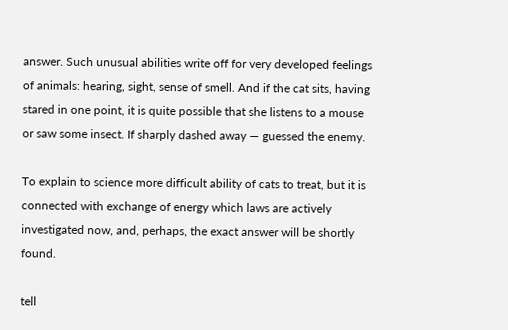answer. Such unusual abilities write off for very developed feelings of animals: hearing, sight, sense of smell. And if the cat sits, having stared in one point, it is quite possible that she listens to a mouse or saw some insect. If sharply dashed away — guessed the enemy.

To explain to science more difficult ability of cats to treat, but it is connected with exchange of energy which laws are actively investigated now, and, perhaps, the exact answer will be shortly found.

tell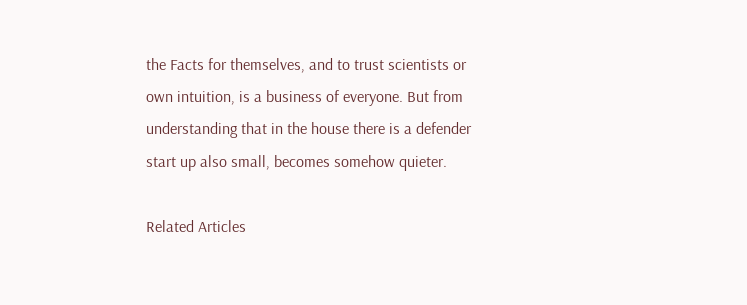the Facts for themselves, and to trust scientists or own intuition, is a business of everyone. But from understanding that in the house there is a defender start up also small, becomes somehow quieter.

Related Articles